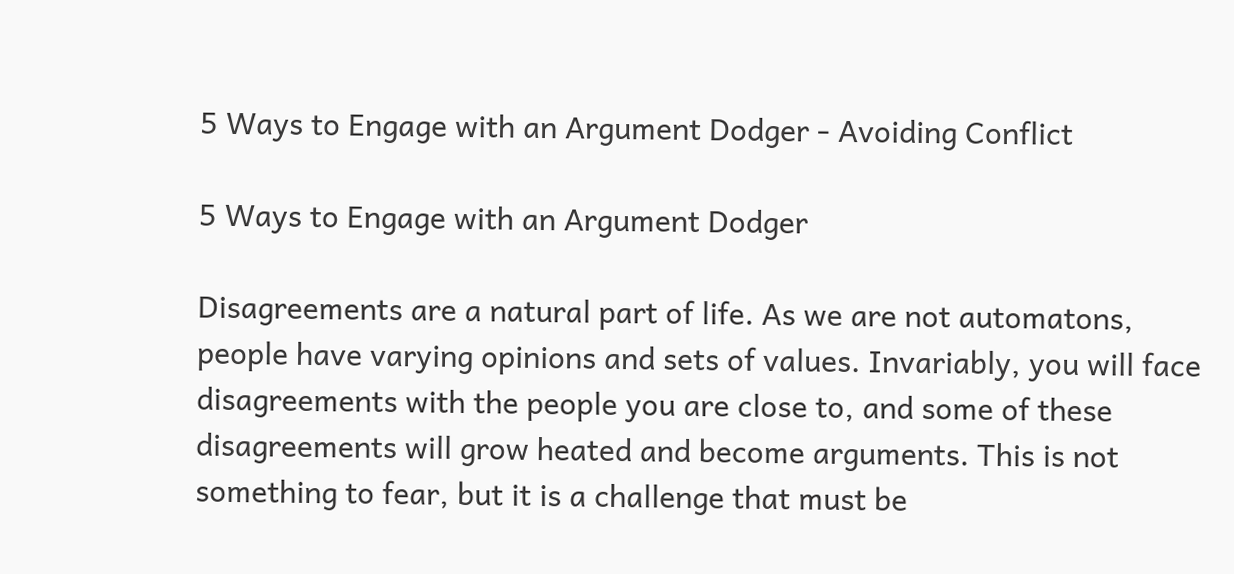5 Ways to Engage with an Argument Dodger - Avoiding Conflict

5 Ways to Engage with an Argument Dodger

Disagreements are a natural part of life. As we are not automatons, people have varying opinions and sets of values. Invariably, you will face disagreements with the people you are close to, and some of these disagreements will grow heated and become arguments. This is not something to fear, but it is a challenge that must be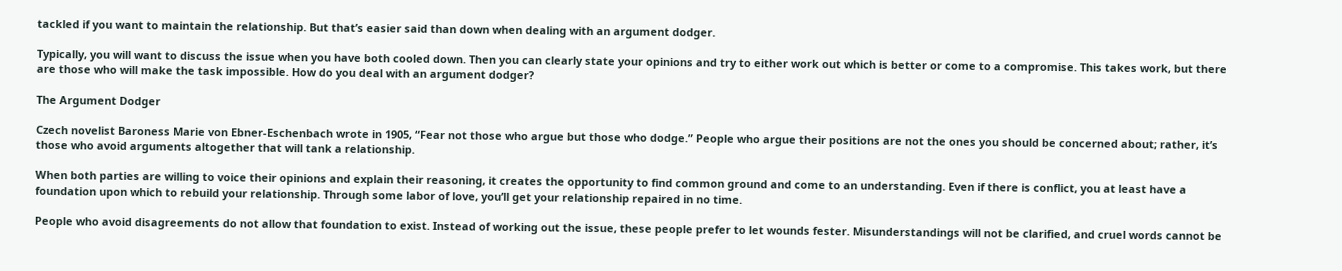tackled if you want to maintain the relationship. But that’s easier said than down when dealing with an argument dodger.

Typically, you will want to discuss the issue when you have both cooled down. Then you can clearly state your opinions and try to either work out which is better or come to a compromise. This takes work, but there are those who will make the task impossible. How do you deal with an argument dodger?

The Argument Dodger

Czech novelist Baroness Marie von Ebner-Eschenbach wrote in 1905, “Fear not those who argue but those who dodge.” People who argue their positions are not the ones you should be concerned about; rather, it’s those who avoid arguments altogether that will tank a relationship.

When both parties are willing to voice their opinions and explain their reasoning, it creates the opportunity to find common ground and come to an understanding. Even if there is conflict, you at least have a foundation upon which to rebuild your relationship. Through some labor of love, you’ll get your relationship repaired in no time.

People who avoid disagreements do not allow that foundation to exist. Instead of working out the issue, these people prefer to let wounds fester. Misunderstandings will not be clarified, and cruel words cannot be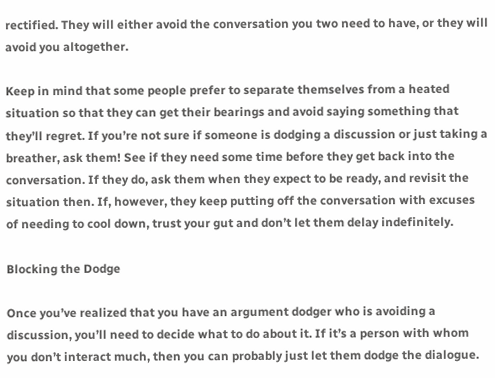rectified. They will either avoid the conversation you two need to have, or they will avoid you altogether.

Keep in mind that some people prefer to separate themselves from a heated situation so that they can get their bearings and avoid saying something that they’ll regret. If you’re not sure if someone is dodging a discussion or just taking a breather, ask them! See if they need some time before they get back into the conversation. If they do, ask them when they expect to be ready, and revisit the situation then. If, however, they keep putting off the conversation with excuses of needing to cool down, trust your gut and don’t let them delay indefinitely.

Blocking the Dodge

Once you’ve realized that you have an argument dodger who is avoiding a discussion, you’ll need to decide what to do about it. If it’s a person with whom you don’t interact much, then you can probably just let them dodge the dialogue.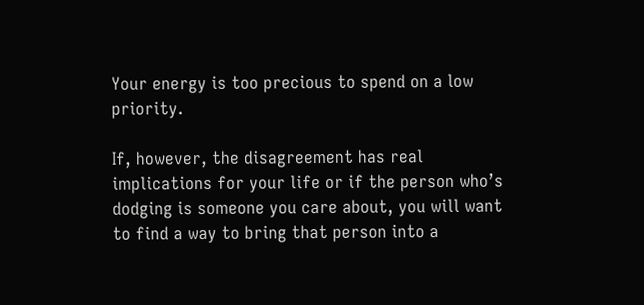Your energy is too precious to spend on a low priority.

If, however, the disagreement has real implications for your life or if the person who’s dodging is someone you care about, you will want to find a way to bring that person into a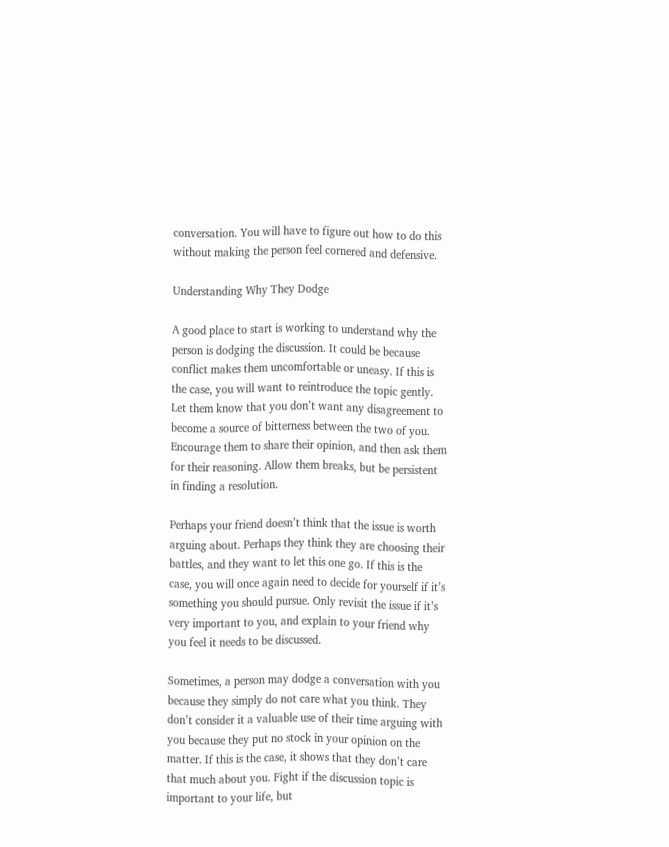conversation. You will have to figure out how to do this without making the person feel cornered and defensive.

Understanding Why They Dodge

A good place to start is working to understand why the person is dodging the discussion. It could be because conflict makes them uncomfortable or uneasy. If this is the case, you will want to reintroduce the topic gently. Let them know that you don’t want any disagreement to become a source of bitterness between the two of you. Encourage them to share their opinion, and then ask them for their reasoning. Allow them breaks, but be persistent in finding a resolution.

Perhaps your friend doesn’t think that the issue is worth arguing about. Perhaps they think they are choosing their battles, and they want to let this one go. If this is the case, you will once again need to decide for yourself if it’s something you should pursue. Only revisit the issue if it’s very important to you, and explain to your friend why you feel it needs to be discussed.

Sometimes, a person may dodge a conversation with you because they simply do not care what you think. They don’t consider it a valuable use of their time arguing with you because they put no stock in your opinion on the matter. If this is the case, it shows that they don’t care that much about you. Fight if the discussion topic is important to your life, but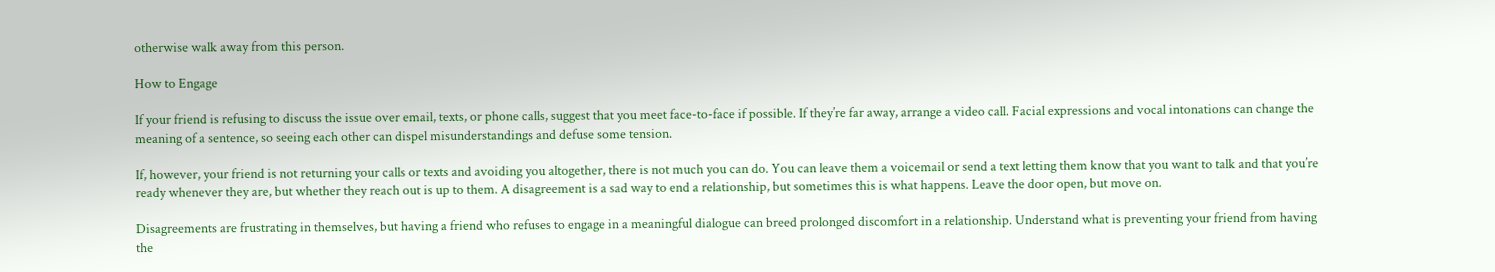otherwise walk away from this person.

How to Engage

If your friend is refusing to discuss the issue over email, texts, or phone calls, suggest that you meet face-to-face if possible. If they’re far away, arrange a video call. Facial expressions and vocal intonations can change the meaning of a sentence, so seeing each other can dispel misunderstandings and defuse some tension.

If, however, your friend is not returning your calls or texts and avoiding you altogether, there is not much you can do. You can leave them a voicemail or send a text letting them know that you want to talk and that you’re ready whenever they are, but whether they reach out is up to them. A disagreement is a sad way to end a relationship, but sometimes this is what happens. Leave the door open, but move on.

Disagreements are frustrating in themselves, but having a friend who refuses to engage in a meaningful dialogue can breed prolonged discomfort in a relationship. Understand what is preventing your friend from having the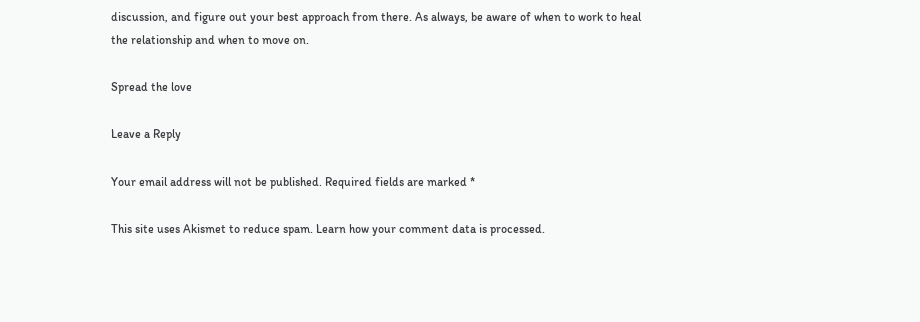discussion, and figure out your best approach from there. As always, be aware of when to work to heal the relationship and when to move on.

Spread the love

Leave a Reply

Your email address will not be published. Required fields are marked *

This site uses Akismet to reduce spam. Learn how your comment data is processed.